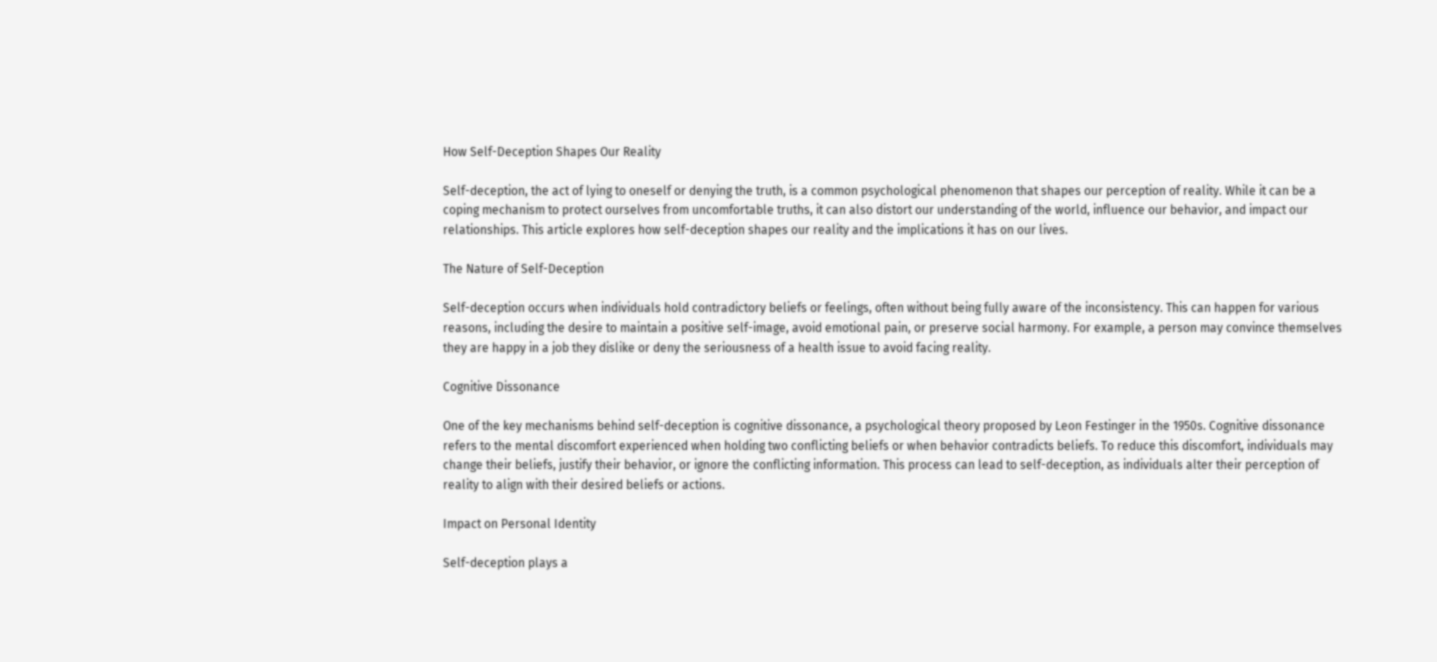How Self-Deception Shapes Our Reality

Self-deception, the act of lying to oneself or denying the truth, is a common psychological phenomenon that shapes our perception of reality. While it can be a coping mechanism to protect ourselves from uncomfortable truths, it can also distort our understanding of the world, influence our behavior, and impact our relationships. This article explores how self-deception shapes our reality and the implications it has on our lives.

The Nature of Self-Deception

Self-deception occurs when individuals hold contradictory beliefs or feelings, often without being fully aware of the inconsistency. This can happen for various reasons, including the desire to maintain a positive self-image, avoid emotional pain, or preserve social harmony. For example, a person may convince themselves they are happy in a job they dislike or deny the seriousness of a health issue to avoid facing reality.

Cognitive Dissonance

One of the key mechanisms behind self-deception is cognitive dissonance, a psychological theory proposed by Leon Festinger in the 1950s. Cognitive dissonance refers to the mental discomfort experienced when holding two conflicting beliefs or when behavior contradicts beliefs. To reduce this discomfort, individuals may change their beliefs, justify their behavior, or ignore the conflicting information. This process can lead to self-deception, as individuals alter their perception of reality to align with their desired beliefs or actions.

Impact on Personal Identity

Self-deception plays a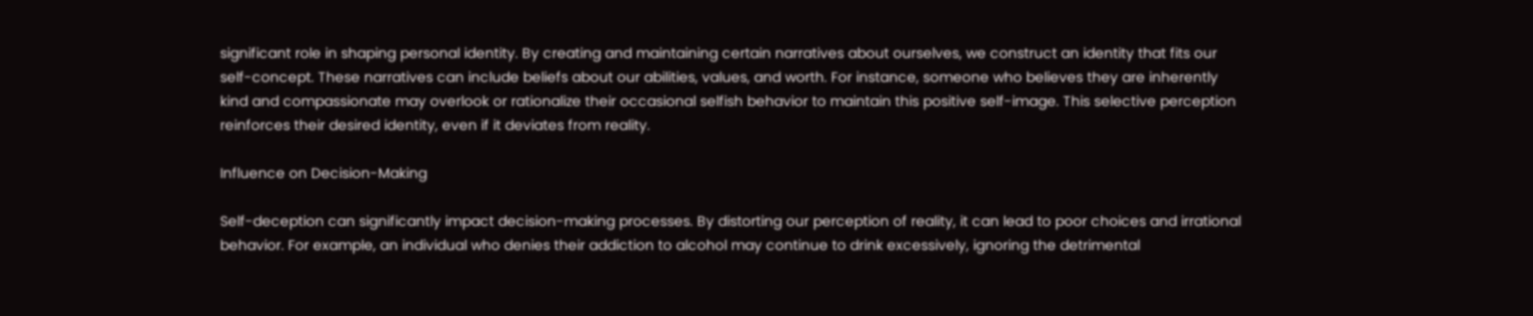significant role in shaping personal identity. By creating and maintaining certain narratives about ourselves, we construct an identity that fits our self-concept. These narratives can include beliefs about our abilities, values, and worth. For instance, someone who believes they are inherently kind and compassionate may overlook or rationalize their occasional selfish behavior to maintain this positive self-image. This selective perception reinforces their desired identity, even if it deviates from reality.

Influence on Decision-Making

Self-deception can significantly impact decision-making processes. By distorting our perception of reality, it can lead to poor choices and irrational behavior. For example, an individual who denies their addiction to alcohol may continue to drink excessively, ignoring the detrimental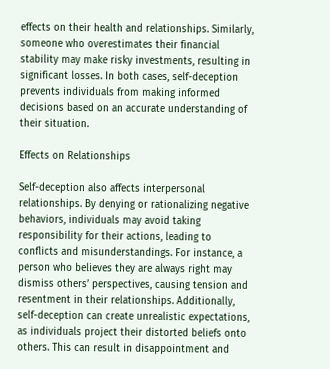effects on their health and relationships. Similarly, someone who overestimates their financial stability may make risky investments, resulting in significant losses. In both cases, self-deception prevents individuals from making informed decisions based on an accurate understanding of their situation.

Effects on Relationships

Self-deception also affects interpersonal relationships. By denying or rationalizing negative behaviors, individuals may avoid taking responsibility for their actions, leading to conflicts and misunderstandings. For instance, a person who believes they are always right may dismiss others’ perspectives, causing tension and resentment in their relationships. Additionally, self-deception can create unrealistic expectations, as individuals project their distorted beliefs onto others. This can result in disappointment and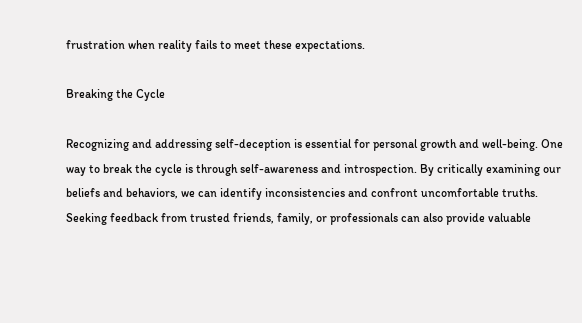frustration when reality fails to meet these expectations.

Breaking the Cycle

Recognizing and addressing self-deception is essential for personal growth and well-being. One way to break the cycle is through self-awareness and introspection. By critically examining our beliefs and behaviors, we can identify inconsistencies and confront uncomfortable truths. Seeking feedback from trusted friends, family, or professionals can also provide valuable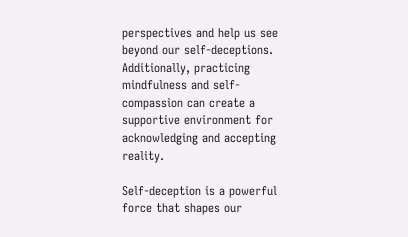perspectives and help us see beyond our self-deceptions. Additionally, practicing mindfulness and self-compassion can create a supportive environment for acknowledging and accepting reality.

Self-deception is a powerful force that shapes our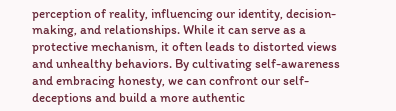perception of reality, influencing our identity, decision-making, and relationships. While it can serve as a protective mechanism, it often leads to distorted views and unhealthy behaviors. By cultivating self-awareness and embracing honesty, we can confront our self-deceptions and build a more authentic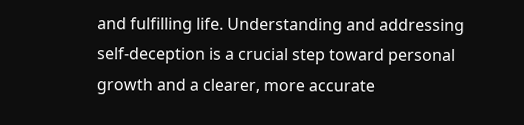and fulfilling life. Understanding and addressing self-deception is a crucial step toward personal growth and a clearer, more accurate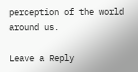perception of the world around us.

Leave a Reply